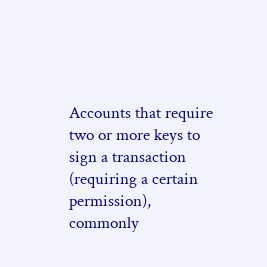Accounts that require two or more keys to sign a transaction (requiring a certain permission), commonly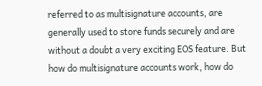referred to as multisignature accounts, are generally used to store funds securely and are without a doubt a very exciting EOS feature. But how do multisignature accounts work, how do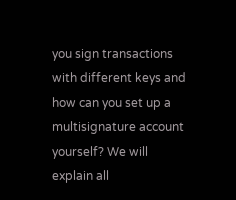you sign transactions with different keys and how can you set up a multisignature account yourself? We will explain all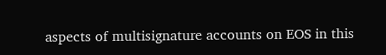aspects of multisignature accounts on EOS in this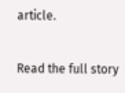article.

Read the full story